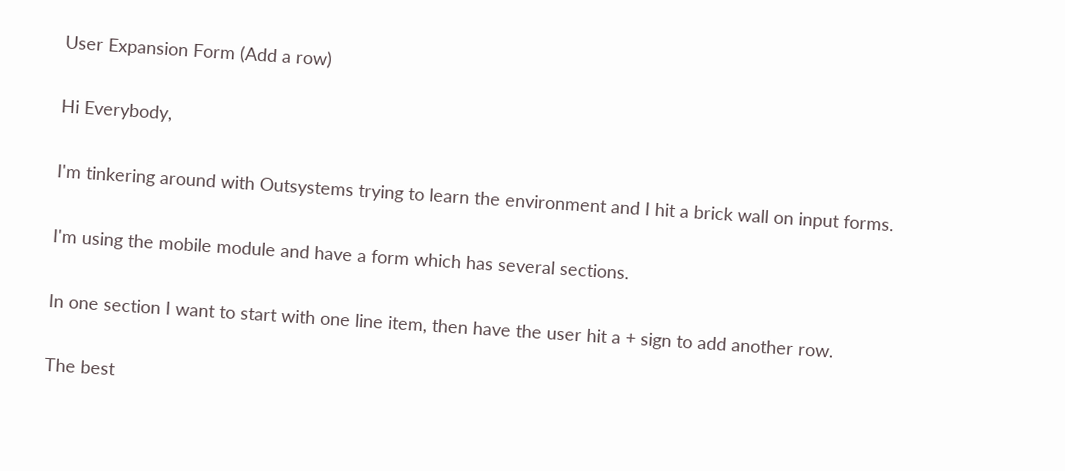User Expansion Form (Add a row)

Hi Everybody,

I'm tinkering around with Outsystems trying to learn the environment and I hit a brick wall on input forms.

I'm using the mobile module and have a form which has several sections.

In one section I want to start with one line item, then have the user hit a + sign to add another row.

The best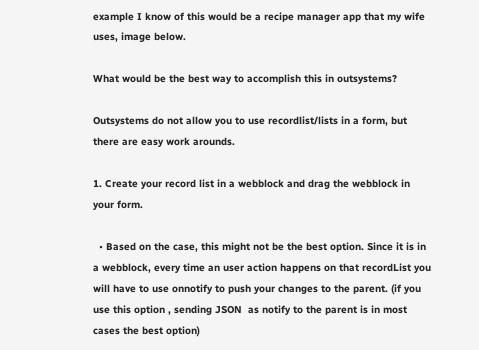example I know of this would be a recipe manager app that my wife uses, image below.

What would be the best way to accomplish this in outsystems?

Outsystems do not allow you to use recordlist/lists in a form, but there are easy work arounds.

1. Create your record list in a webblock and drag the webblock in your form.

  • Based on the case, this might not be the best option. Since it is in a webblock, every time an user action happens on that recordList you will have to use onnotify to push your changes to the parent. (if you use this option , sending JSON  as notify to the parent is in most cases the best option)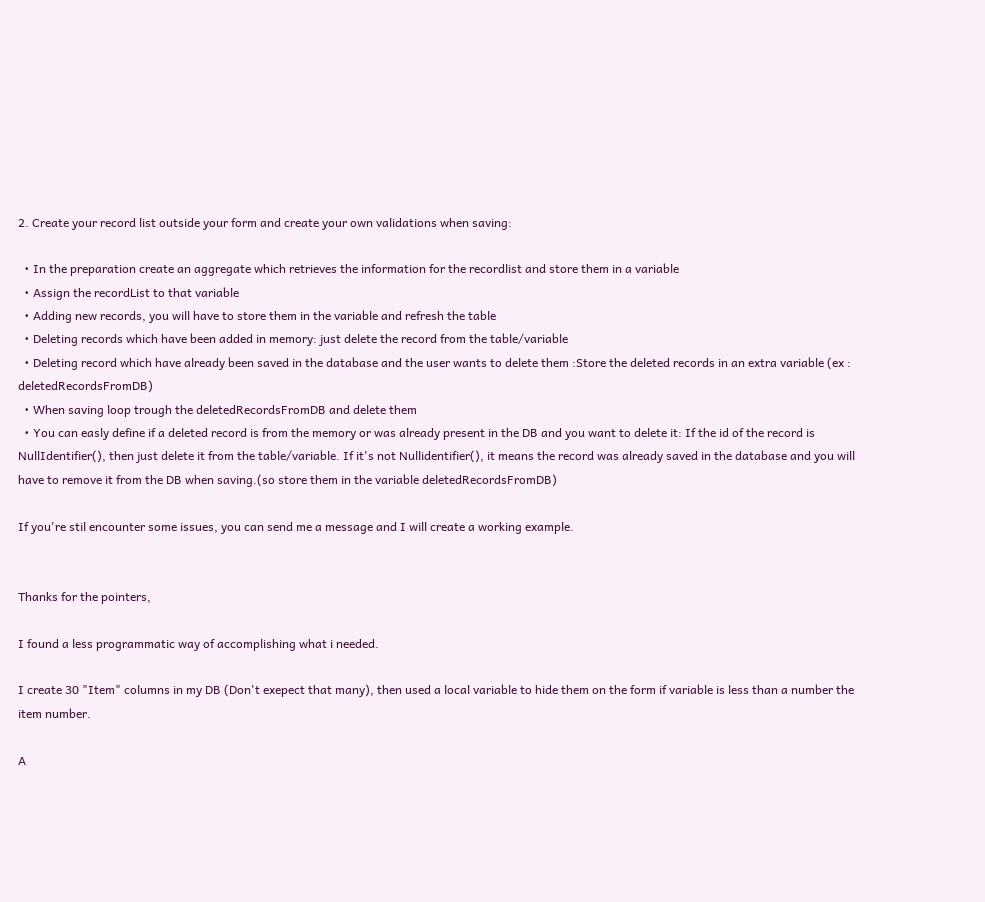2. Create your record list outside your form and create your own validations when saving:

  • In the preparation create an aggregate which retrieves the information for the recordlist and store them in a variable
  • Assign the recordList to that variable
  • Adding new records, you will have to store them in the variable and refresh the table
  • Deleting records which have been added in memory: just delete the record from the table/variable
  • Deleting record which have already been saved in the database and the user wants to delete them :Store the deleted records in an extra variable (ex : deletedRecordsFromDB)
  • When saving loop trough the deletedRecordsFromDB and delete them
  • You can easly define if a deleted record is from the memory or was already present in the DB and you want to delete it: If the id of the record is NullIdentifier(), then just delete it from the table/variable. If it's not Nullidentifier(), it means the record was already saved in the database and you will have to remove it from the DB when saving.(so store them in the variable deletedRecordsFromDB)

If you're stil encounter some issues, you can send me a message and I will create a working example.


Thanks for the pointers,

I found a less programmatic way of accomplishing what i needed.

I create 30 "Item" columns in my DB (Don't exepect that many), then used a local variable to hide them on the form if variable is less than a number the item number.

A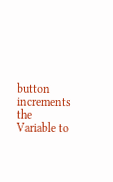button increments the Variable to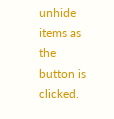unhide items as the button is clicked.